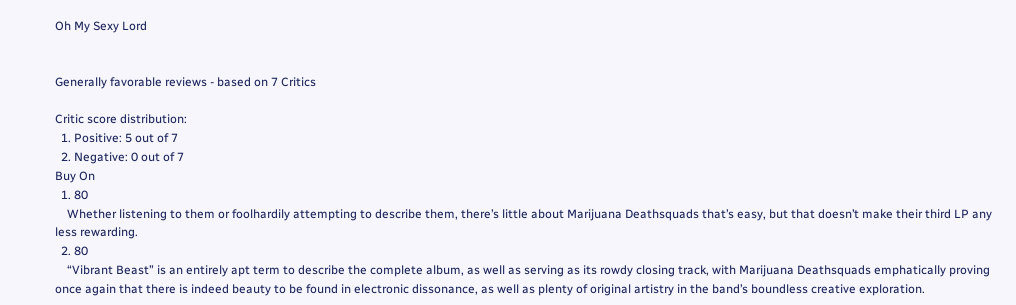Oh My Sexy Lord


Generally favorable reviews - based on 7 Critics

Critic score distribution:
  1. Positive: 5 out of 7
  2. Negative: 0 out of 7
Buy On
  1. 80
    Whether listening to them or foolhardily attempting to describe them, there’s little about Marijuana Deathsquads that’s easy, but that doesn’t make their third LP any less rewarding.
  2. 80
    “Vibrant Beast” is an entirely apt term to describe the complete album, as well as serving as its rowdy closing track, with Marijuana Deathsquads emphatically proving once again that there is indeed beauty to be found in electronic dissonance, as well as plenty of original artistry in the band’s boundless creative exploration.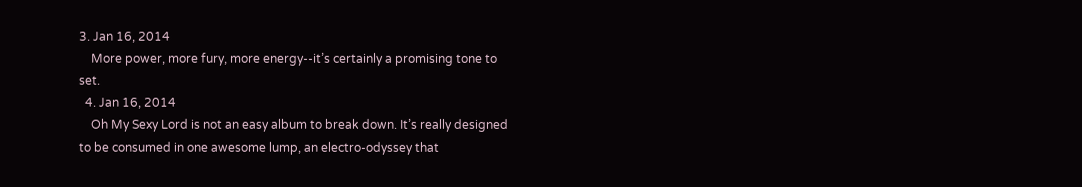3. Jan 16, 2014
    More power, more fury, more energy--it’s certainly a promising tone to set.
  4. Jan 16, 2014
    Oh My Sexy Lord is not an easy album to break down. It’s really designed to be consumed in one awesome lump, an electro-odyssey that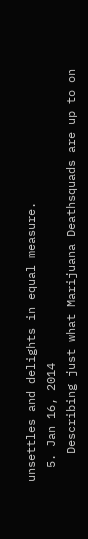unsettles and delights in equal measure.
  5. Jan 16, 2014
    Describing just what Marijuana Deathsquads are up to on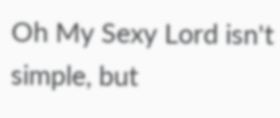Oh My Sexy Lord isn't simple, but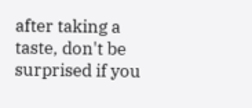after taking a taste, don't be surprised if you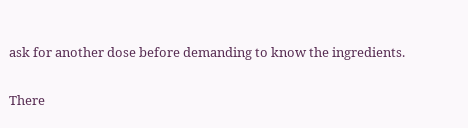ask for another dose before demanding to know the ingredients.

There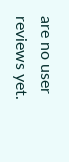are no user reviews yet.